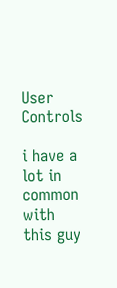User Controls

i have a lot in common with this guy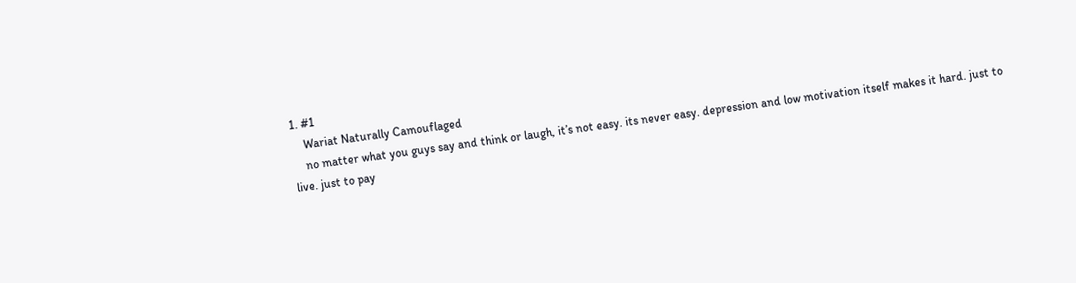1. #1
    Wariat Naturally Camouflaged
    no matter what you guys say and think or laugh, it’s not easy. its never easy. depression and low motivation itself makes it hard. just to live. just to pay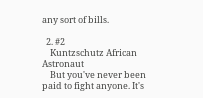any sort of bills.

  2. #2
    Kuntzschutz African Astronaut
    But you've never been paid to fight anyone. It's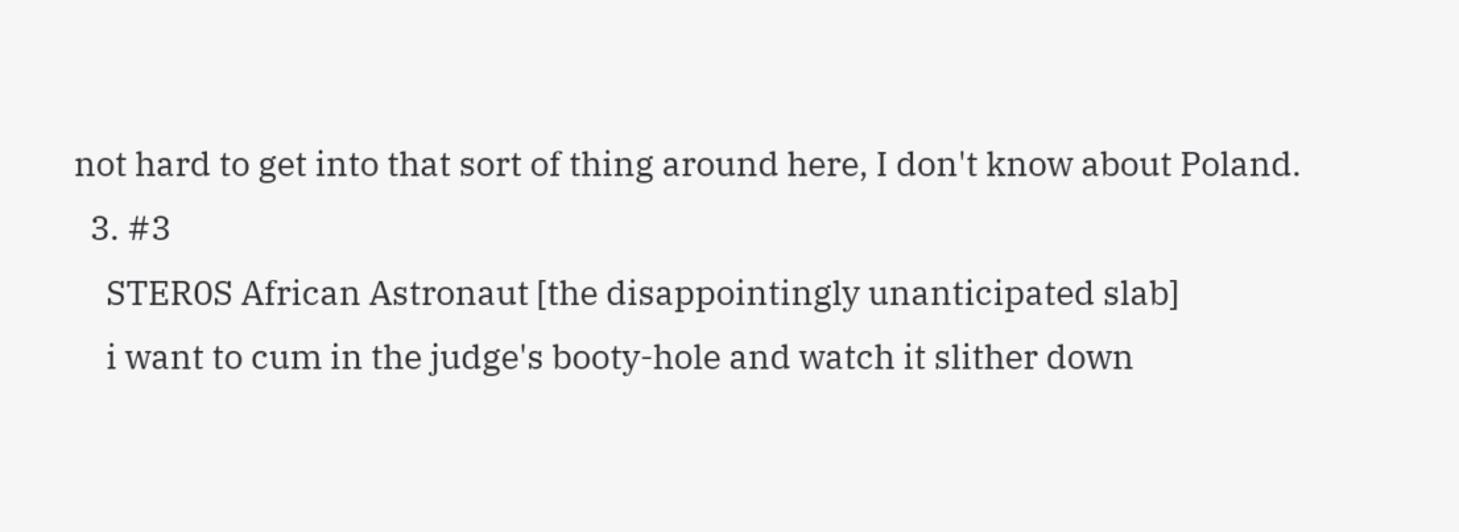not hard to get into that sort of thing around here, I don't know about Poland.
  3. #3
    STER0S African Astronaut [the disappointingly unanticipated slab]
    i want to cum in the judge's booty-hole and watch it slither down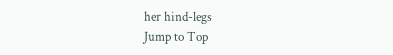her hind-legs
Jump to Top